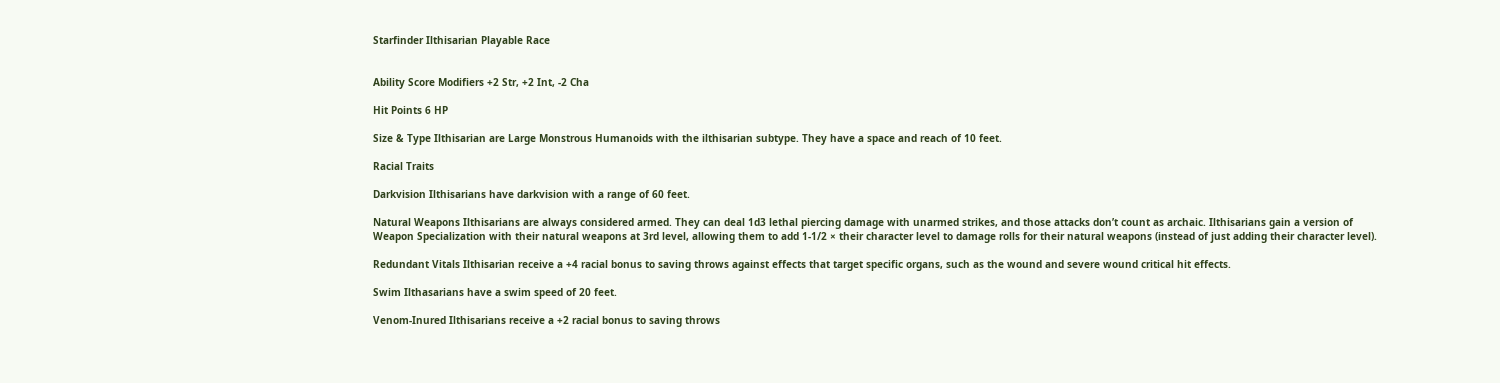Starfinder Ilthisarian Playable Race


Ability Score Modifiers +2 Str, +2 Int, -2 Cha

Hit Points 6 HP

Size & Type Ilthisarian are Large Monstrous Humanoids with the ilthisarian subtype. They have a space and reach of 10 feet.

Racial Traits

Darkvision Ilthisarians have darkvision with a range of 60 feet.

Natural Weapons Ilthisarians are always considered armed. They can deal 1d3 lethal piercing damage with unarmed strikes, and those attacks don’t count as archaic. Ilthisarians gain a version of Weapon Specialization with their natural weapons at 3rd level, allowing them to add 1-1/2 × their character level to damage rolls for their natural weapons (instead of just adding their character level).

Redundant Vitals Ilthisarian receive a +4 racial bonus to saving throws against effects that target specific organs, such as the wound and severe wound critical hit effects.

Swim Ilthasarians have a swim speed of 20 feet.

Venom-Inured Ilthisarians receive a +2 racial bonus to saving throws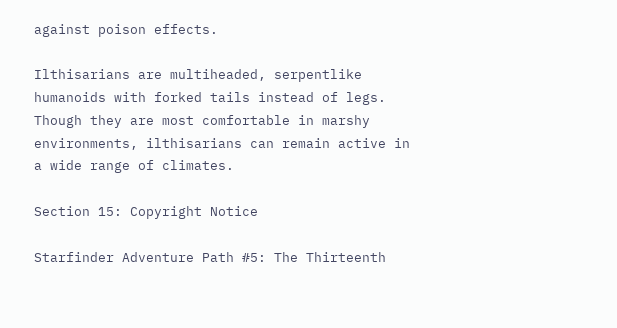against poison effects.

Ilthisarians are multiheaded, serpentlike humanoids with forked tails instead of legs. Though they are most comfortable in marshy environments, ilthisarians can remain active in a wide range of climates.

Section 15: Copyright Notice

Starfinder Adventure Path #5: The Thirteenth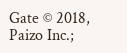Gate © 2018, Paizo Inc.;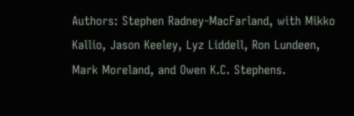Authors: Stephen Radney-MacFarland, with Mikko Kallio, Jason Keeley, Lyz Liddell, Ron Lundeen, Mark Moreland, and Owen K.C. Stephens.